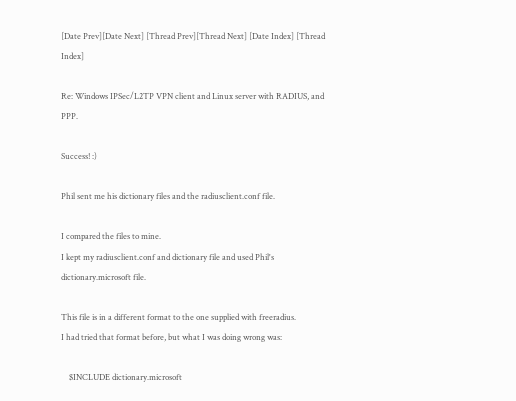[Date Prev][Date Next] [Thread Prev][Thread Next] [Date Index] [Thread Index]

Re: Windows IPSec/L2TP VPN client and Linux server with RADIUS, and PPP.

Success! :)

Phil sent me his dictionary files and the radiusclient.conf file.

I compared the files to mine.
I kept my radiusclient.conf and dictionary file and used Phil's
dictionary.microsoft file.

This file is in a different format to the one supplied with freeradius.
I had tried that format before, but what I was doing wrong was:

    $INCLUDE dictionary.microsoft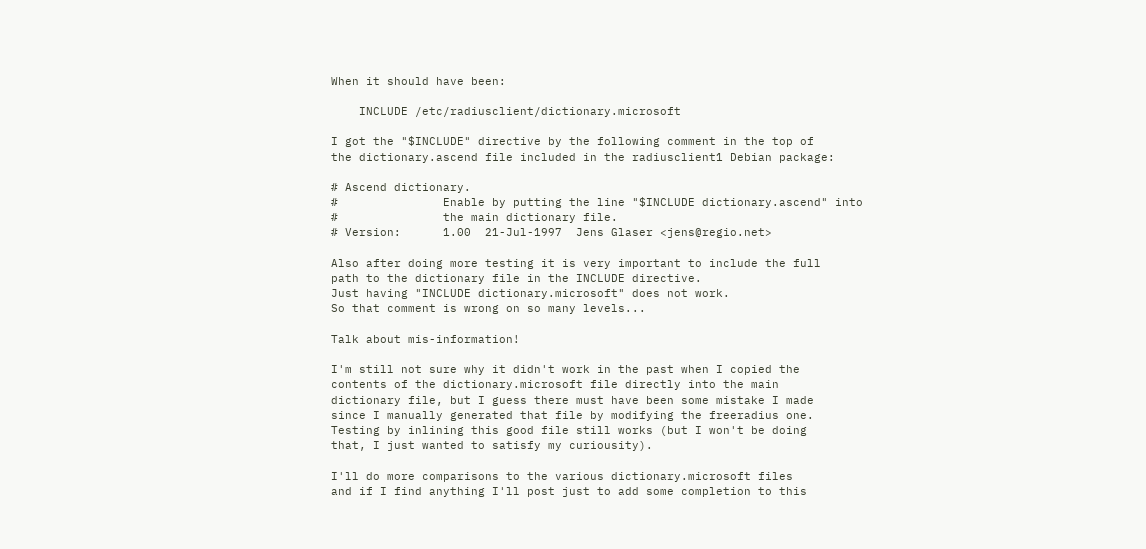When it should have been:

    INCLUDE /etc/radiusclient/dictionary.microsoft

I got the "$INCLUDE" directive by the following comment in the top of
the dictionary.ascend file included in the radiusclient1 Debian package:

# Ascend dictionary.
#               Enable by putting the line "$INCLUDE dictionary.ascend" into
#               the main dictionary file.
# Version:      1.00  21-Jul-1997  Jens Glaser <jens@regio.net>

Also after doing more testing it is very important to include the full
path to the dictionary file in the INCLUDE directive.
Just having "INCLUDE dictionary.microsoft" does not work.
So that comment is wrong on so many levels...

Talk about mis-information!

I'm still not sure why it didn't work in the past when I copied the
contents of the dictionary.microsoft file directly into the main
dictionary file, but I guess there must have been some mistake I made
since I manually generated that file by modifying the freeradius one.
Testing by inlining this good file still works (but I won't be doing
that, I just wanted to satisfy my curiousity).

I'll do more comparisons to the various dictionary.microsoft files
and if I find anything I'll post just to add some completion to this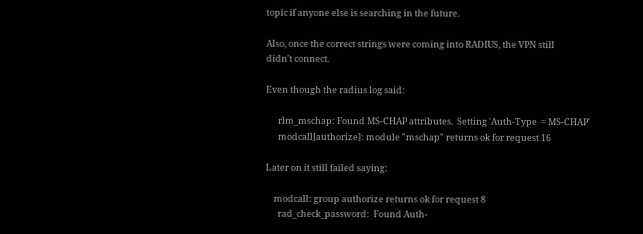topic if anyone else is searching in the future.

Also, once the correct strings were coming into RADIUS, the VPN still
didn't connect.

Even though the radius log said:

      rlm_mschap: Found MS-CHAP attributes.  Setting 'Auth-Type  = MS-CHAP'
      modcall[authorize]: module "mschap" returns ok for request 16

Later on it still failed saying:

    modcall: group authorize returns ok for request 8
      rad_check_password:  Found Auth-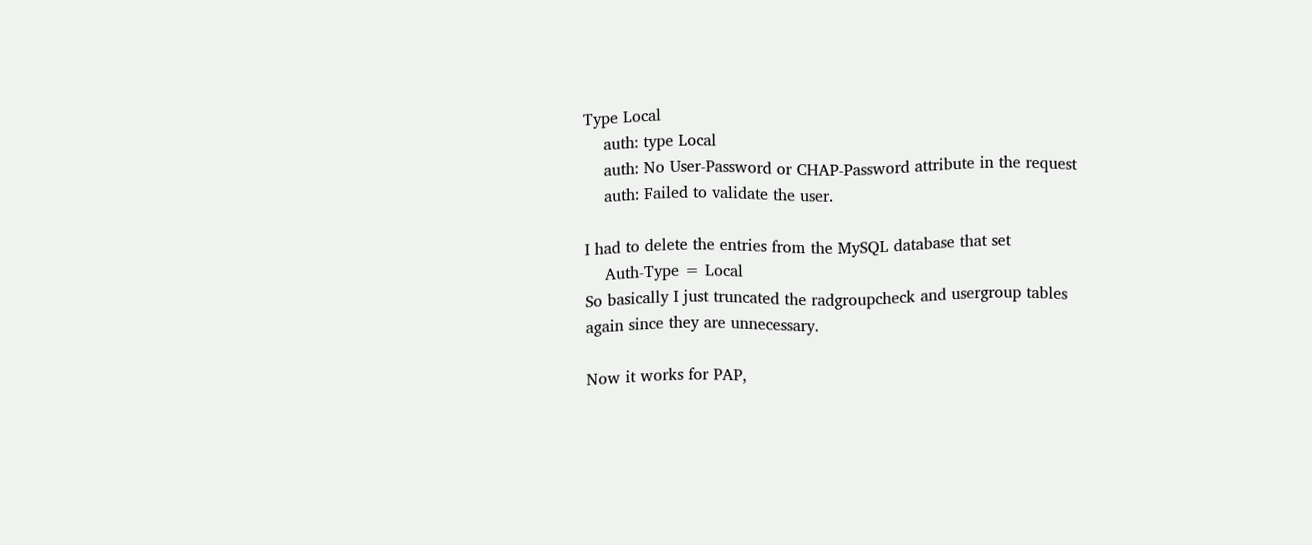Type Local
    auth: type Local
    auth: No User-Password or CHAP-Password attribute in the request
    auth: Failed to validate the user.

I had to delete the entries from the MySQL database that set
    Auth-Type = Local
So basically I just truncated the radgroupcheck and usergroup tables
again since they are unnecessary.

Now it works for PAP,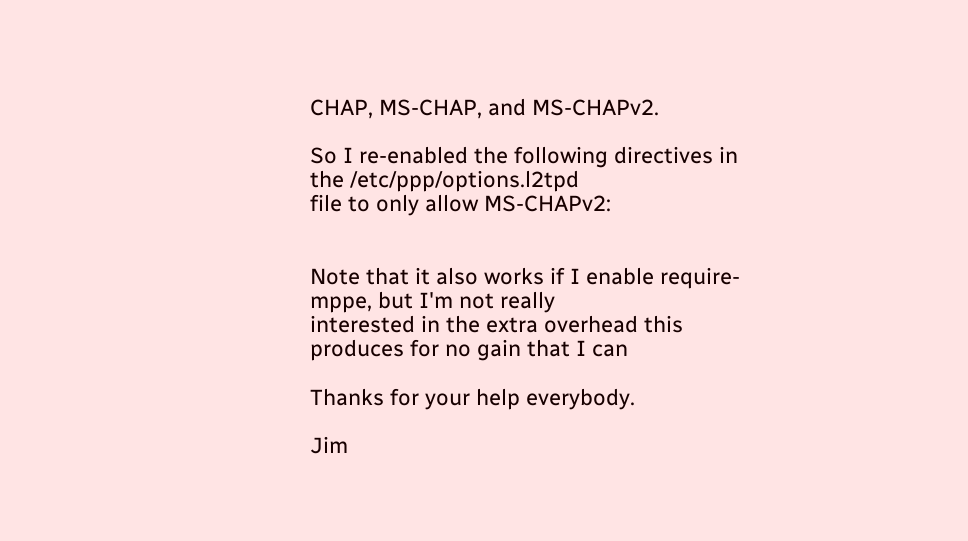CHAP, MS-CHAP, and MS-CHAPv2.

So I re-enabled the following directives in the /etc/ppp/options.l2tpd
file to only allow MS-CHAPv2:


Note that it also works if I enable require-mppe, but I'm not really
interested in the extra overhead this produces for no gain that I can

Thanks for your help everybody.

Jim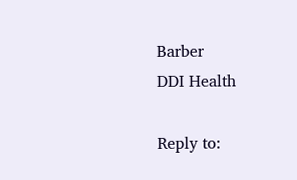Barber
DDI Health

Reply to: